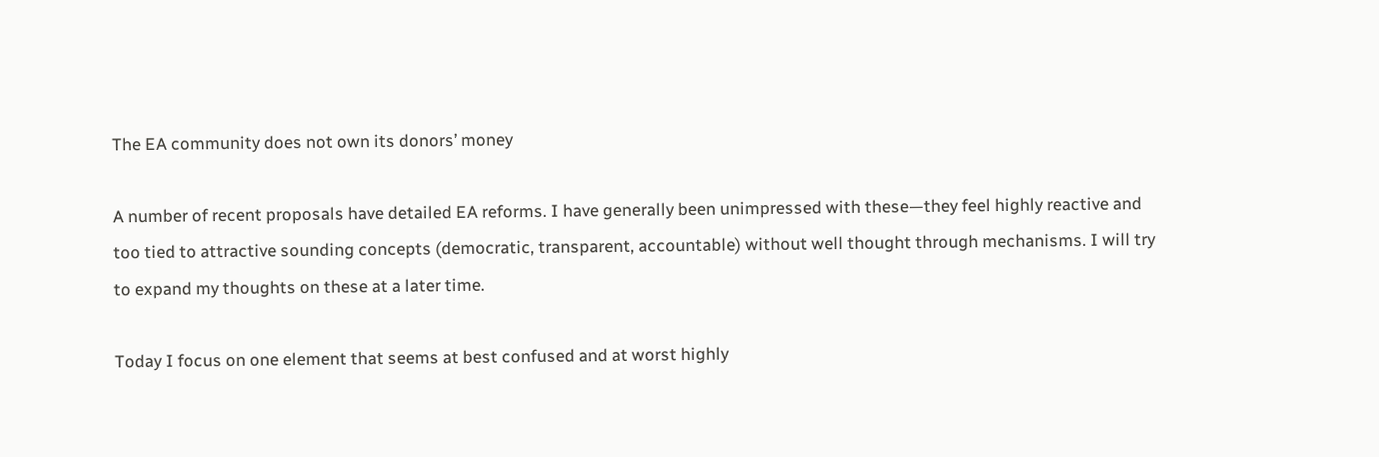The EA community does not own its donors’ money

A number of recent proposals have detailed EA reforms. I have generally been unimpressed with these—they feel highly reactive and too tied to attractive sounding concepts (democratic, transparent, accountable) without well thought through mechanisms. I will try to expand my thoughts on these at a later time.

Today I focus on one element that seems at best confused and at worst highly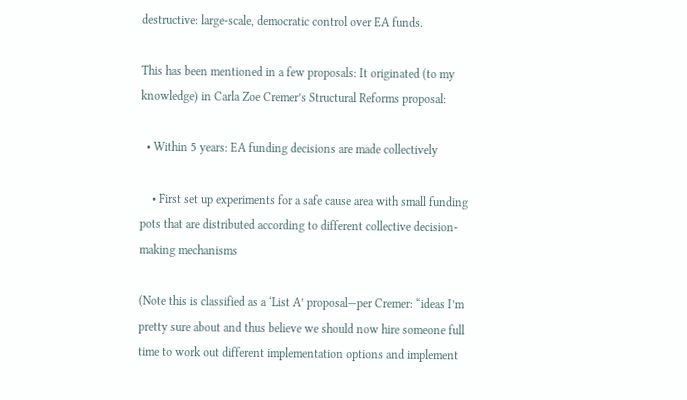destructive: large-scale, democratic control over EA funds.

This has been mentioned in a few proposals: It originated (to my knowledge) in Carla Zoe Cremer’s Structural Reforms proposal:

  • Within 5 years: EA funding decisions are made collectively

    • First set up experiments for a safe cause area with small funding pots that are distributed according to different collective decision-making mechanisms

(Note this is classified as a ‘List A’ proposal—per Cremer: “ideas I’m pretty sure about and thus believe we should now hire someone full time to work out different implementation options and implement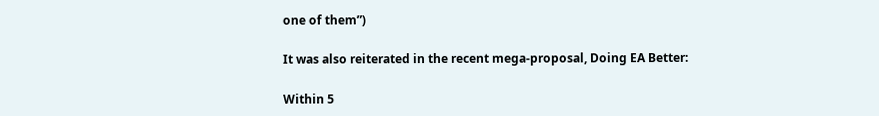one of them”)

It was also reiterated in the recent mega-proposal, Doing EA Better:

Within 5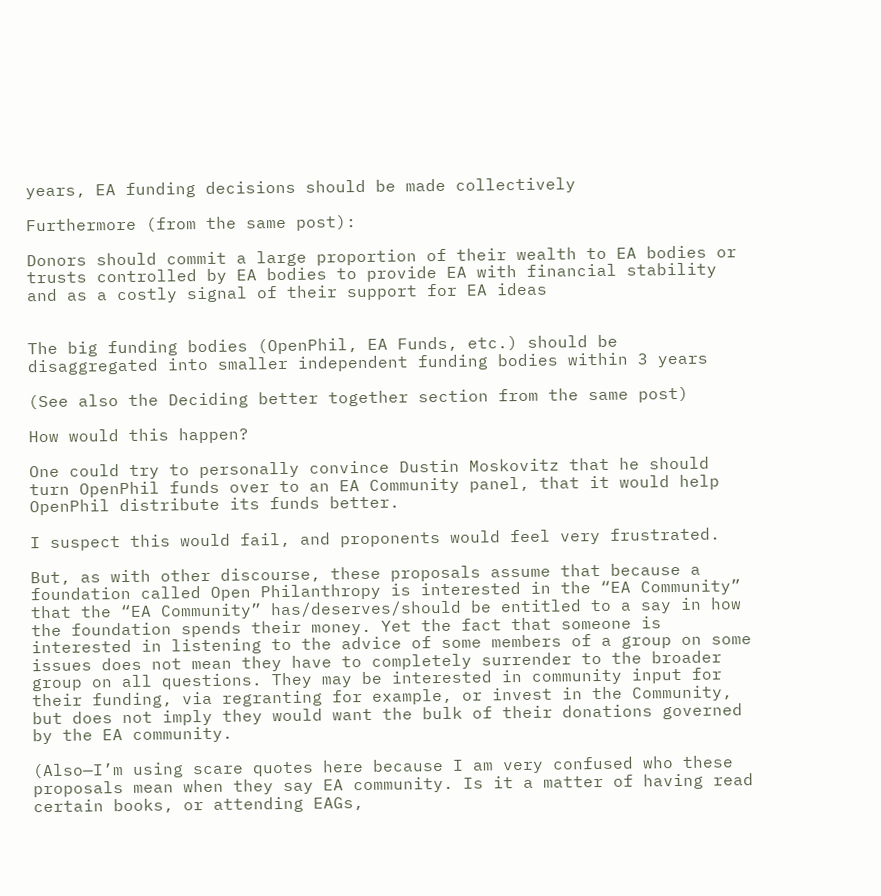years, EA funding decisions should be made collectively

Furthermore (from the same post):

Donors should commit a large proportion of their wealth to EA bodies or trusts controlled by EA bodies to provide EA with financial stability and as a costly signal of their support for EA ideas


The big funding bodies (OpenPhil, EA Funds, etc.) should be disaggregated into smaller independent funding bodies within 3 years

(See also the Deciding better together section from the same post)

How would this happen?

One could try to personally convince Dustin Moskovitz that he should turn OpenPhil funds over to an EA Community panel, that it would help OpenPhil distribute its funds better.

I suspect this would fail, and proponents would feel very frustrated.

But, as with other discourse, these proposals assume that because a foundation called Open Philanthropy is interested in the “EA Community” that the “EA Community” has/deserves/should be entitled to a say in how the foundation spends their money. Yet the fact that someone is interested in listening to the advice of some members of a group on some issues does not mean they have to completely surrender to the broader group on all questions. They may be interested in community input for their funding, via regranting for example, or invest in the Community, but does not imply they would want the bulk of their donations governed by the EA community.

(Also—I’m using scare quotes here because I am very confused who these proposals mean when they say EA community. Is it a matter of having read certain books, or attending EAGs,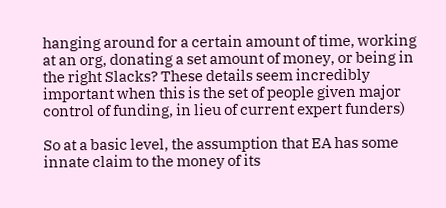hanging around for a certain amount of time, working at an org, donating a set amount of money, or being in the right Slacks? These details seem incredibly important when this is the set of people given major control of funding, in lieu of current expert funders)

So at a basic level, the assumption that EA has some innate claim to the money of its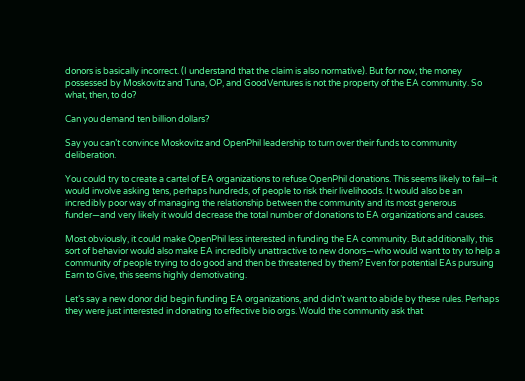donors is basically incorrect. (I understand that the claim is also normative). But for now, the money possessed by Moskovitz and Tuna, OP, and GoodVentures is not the property of the EA community. So what, then, to do?

Can you demand ten billion dollars?

Say you can’t convince Moskovitz and OpenPhil leadership to turn over their funds to community deliberation.

You could try to create a cartel of EA organizations to refuse OpenPhil donations. This seems likely to fail—it would involve asking tens, perhaps hundreds, of people to risk their livelihoods. It would also be an incredibly poor way of managing the relationship between the community and its most generous funder—and very likely it would decrease the total number of donations to EA organizations and causes.

Most obviously, it could make OpenPhil less interested in funding the EA community. But additionally, this sort of behavior would also make EA incredibly unattractive to new donors—who would want to try to help a community of people trying to do good and then be threatened by them? Even for potential EAs pursuing Earn to Give, this seems highly demotivating.

Let’s say a new donor did begin funding EA organizations, and didn’t want to abide by these rules. Perhaps they were just interested in donating to effective bio orgs. Would the community ask that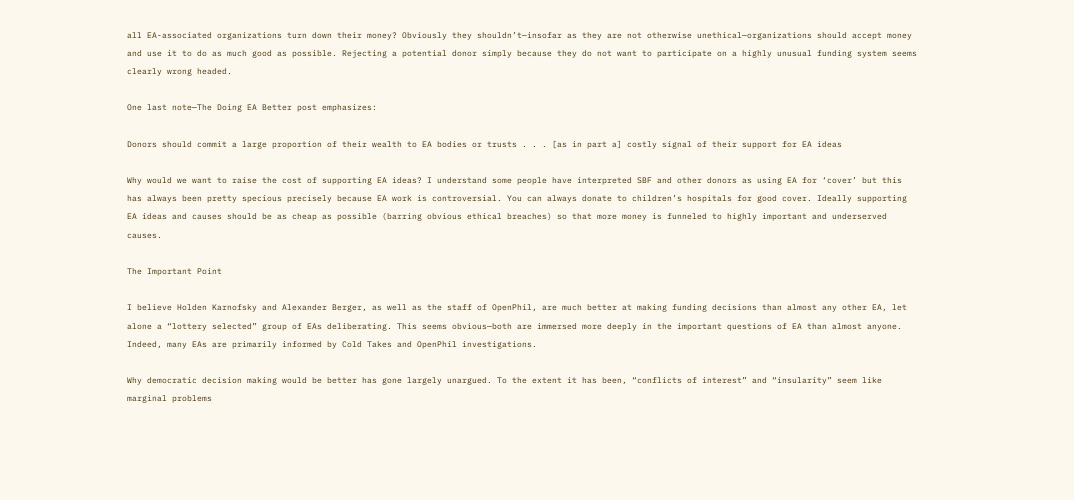all EA-associated organizations turn down their money? Obviously they shouldn’t—insofar as they are not otherwise unethical—organizations should accept money and use it to do as much good as possible. Rejecting a potential donor simply because they do not want to participate on a highly unusual funding system seems clearly wrong headed.

One last note—The Doing EA Better post emphasizes:

Donors should commit a large proportion of their wealth to EA bodies or trusts . . . [as in part a] costly signal of their support for EA ideas

Why would we want to raise the cost of supporting EA ideas? I understand some people have interpreted SBF and other donors as using EA for ‘cover’ but this has always been pretty specious precisely because EA work is controversial. You can always donate to children’s hospitals for good cover. Ideally supporting EA ideas and causes should be as cheap as possible (barring obvious ethical breaches) so that more money is funneled to highly important and underserved causes.

The Important Point

I believe Holden Karnofsky and Alexander Berger, as well as the staff of OpenPhil, are much better at making funding decisions than almost any other EA, let alone a “lottery selected” group of EAs deliberating. This seems obvious—both are immersed more deeply in the important questions of EA than almost anyone. Indeed, many EAs are primarily informed by Cold Takes and OpenPhil investigations.

Why democratic decision making would be better has gone largely unargued. To the extent it has been, “conflicts of interest” and “insularity” seem like marginal problems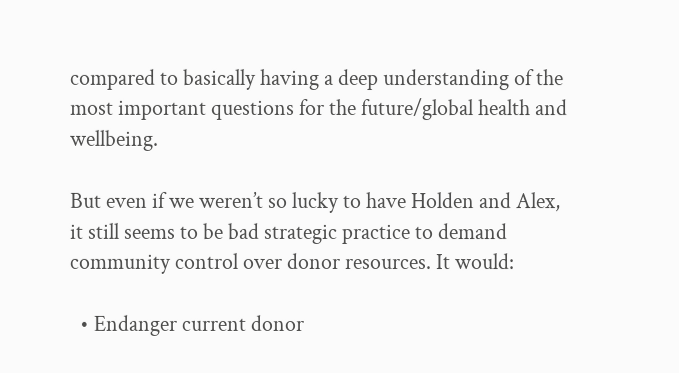compared to basically having a deep understanding of the most important questions for the future/global health and wellbeing.

But even if we weren’t so lucky to have Holden and Alex, it still seems to be bad strategic practice to demand community control over donor resources. It would:

  • Endanger current donor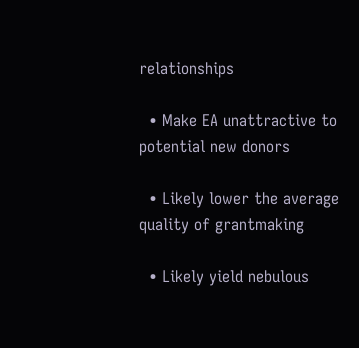relationships

  • Make EA unattractive to potential new donors

  • Likely lower the average quality of grantmaking

  • Likely yield nebulous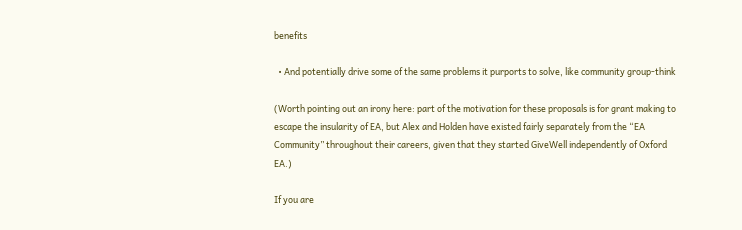benefits

  • And potentially drive some of the same problems it purports to solve, like community group-think

(Worth pointing out an irony here: part of the motivation for these proposals is for grant making to escape the insularity of EA, but Alex and Holden have existed fairly separately from the “EA Community” throughout their careers, given that they started GiveWell independently of Oxford EA.)

If you are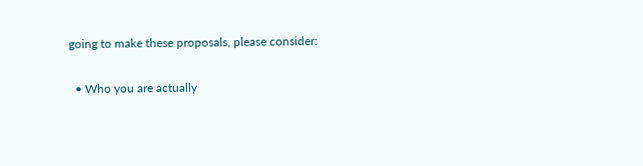going to make these proposals, please consider:

  • Who you are actually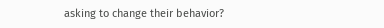asking to change their behavior?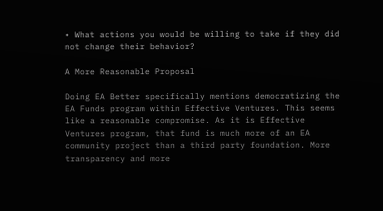• What actions you would be willing to take if they did not change their behavior?

A More Reasonable Proposal

Doing EA Better specifically mentions democratizing the EA Funds program within Effective Ventures. This seems like a reasonable compromise. As it is Effective Ventures program, that fund is much more of an EA community project than a third party foundation. More transparency and more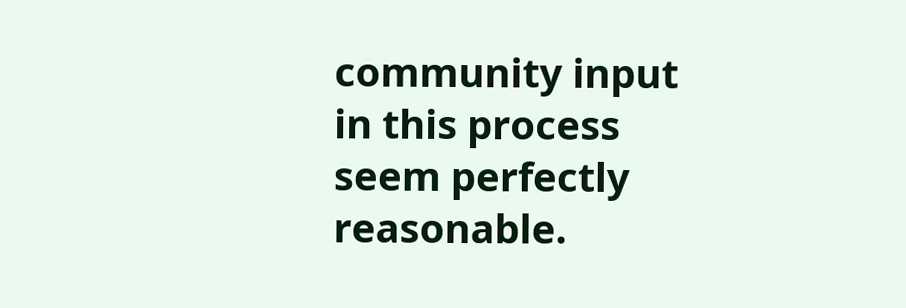community input in this process seem perfectly reasonable.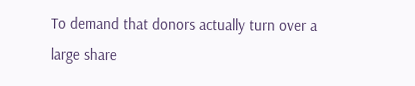To demand that donors actually turn over a large share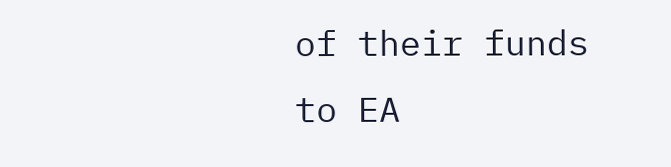of their funds to EA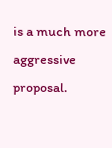is a much more aggressive proposal.